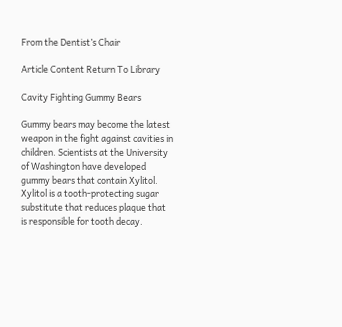From the Dentist’s Chair

Article Content Return To Library

Cavity Fighting Gummy Bears

Gummy bears may become the latest weapon in the fight against cavities in children. Scientists at the University of Washington have developed gummy bears that contain Xylitol. Xylitol is a tooth-protecting sugar substitute that reduces plaque that is responsible for tooth decay.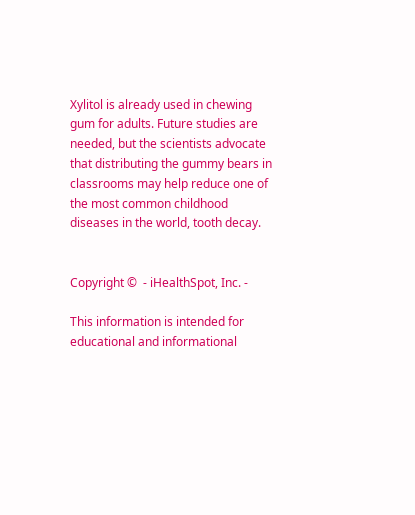Xylitol is already used in chewing gum for adults. Future studies are needed, but the scientists advocate that distributing the gummy bears in classrooms may help reduce one of the most common childhood diseases in the world, tooth decay.


Copyright ©  - iHealthSpot, Inc. -

This information is intended for educational and informational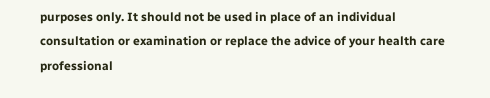purposes only. It should not be used in place of an individual consultation or examination or replace the advice of your health care professional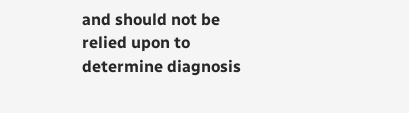and should not be relied upon to determine diagnosis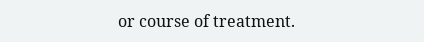or course of treatment.